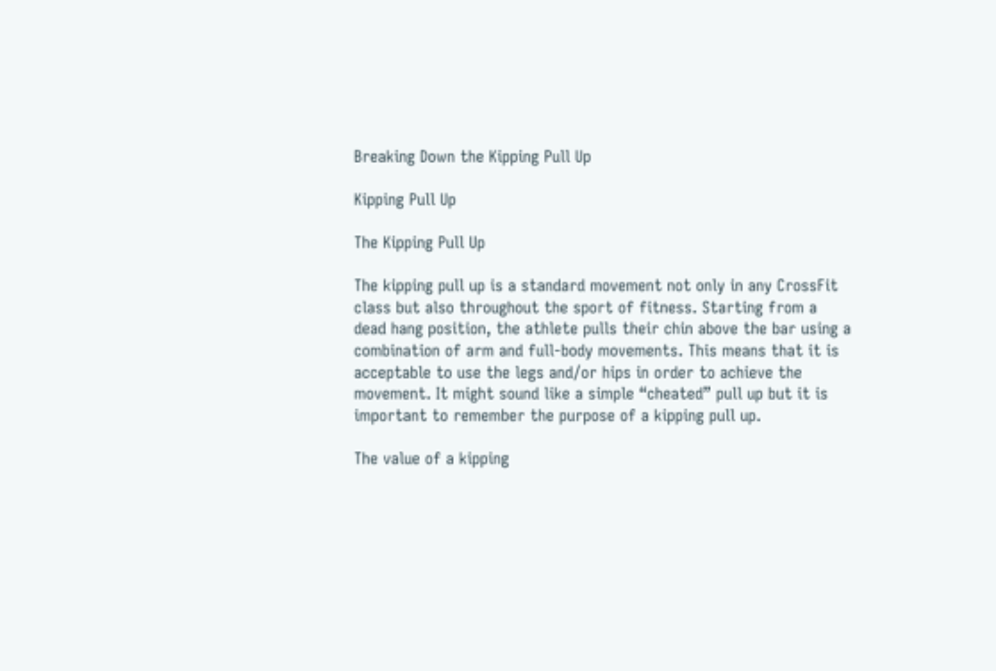Breaking Down the Kipping Pull Up

Kipping Pull Up

The Kipping Pull Up

The kipping pull up is a standard movement not only in any CrossFit class but also throughout the sport of fitness. Starting from a dead hang position, the athlete pulls their chin above the bar using a combination of arm and full-body movements. This means that it is acceptable to use the legs and/or hips in order to achieve the movement. It might sound like a simple “cheated” pull up but it is important to remember the purpose of a kipping pull up.

The value of a kipping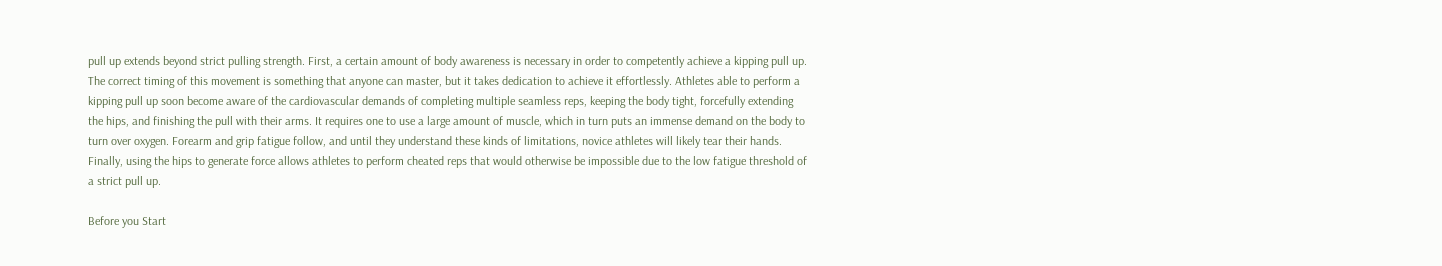pull up extends beyond strict pulling strength. First, a certain amount of body awareness is necessary in order to competently achieve a kipping pull up. The correct timing of this movement is something that anyone can master, but it takes dedication to achieve it effortlessly. Athletes able to perform a kipping pull up soon become aware of the cardiovascular demands of completing multiple seamless reps, keeping the body tight, forcefully extending the hips, and finishing the pull with their arms. It requires one to use a large amount of muscle, which in turn puts an immense demand on the body to turn over oxygen. Forearm and grip fatigue follow, and until they understand these kinds of limitations, novice athletes will likely tear their hands. Finally, using the hips to generate force allows athletes to perform cheated reps that would otherwise be impossible due to the low fatigue threshold of a strict pull up.

Before you Start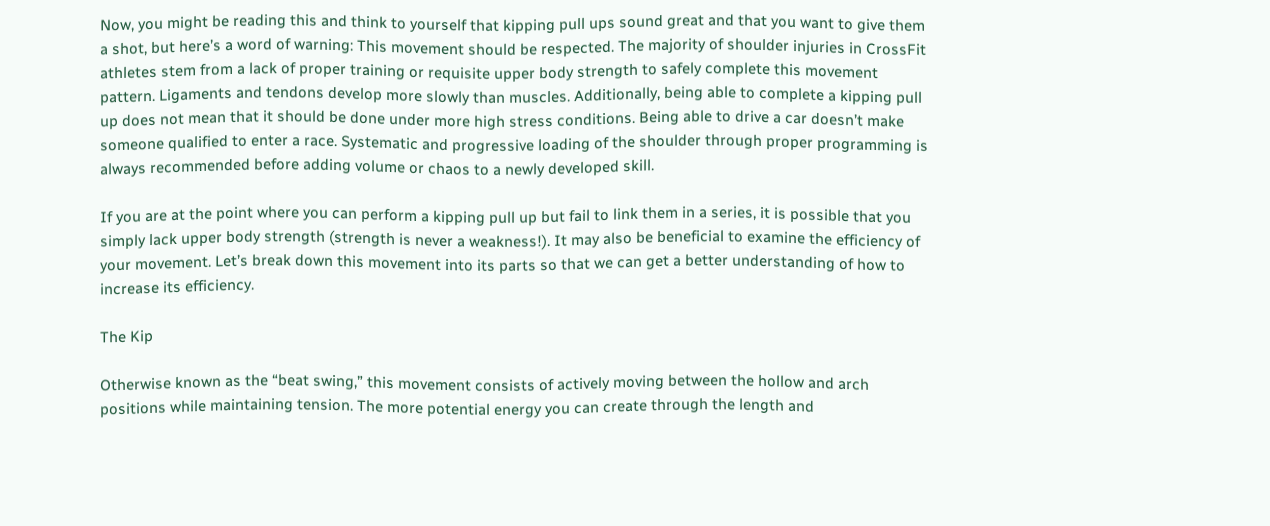Now, you might be reading this and think to yourself that kipping pull ups sound great and that you want to give them a shot, but here’s a word of warning: This movement should be respected. The majority of shoulder injuries in CrossFit athletes stem from a lack of proper training or requisite upper body strength to safely complete this movement pattern. Ligaments and tendons develop more slowly than muscles. Additionally, being able to complete a kipping pull up does not mean that it should be done under more high stress conditions. Being able to drive a car doesn’t make someone qualified to enter a race. Systematic and progressive loading of the shoulder through proper programming is always recommended before adding volume or chaos to a newly developed skill.

If you are at the point where you can perform a kipping pull up but fail to link them in a series, it is possible that you simply lack upper body strength (strength is never a weakness!). It may also be beneficial to examine the efficiency of your movement. Let’s break down this movement into its parts so that we can get a better understanding of how to increase its efficiency.

The Kip

Otherwise known as the “beat swing,” this movement consists of actively moving between the hollow and arch positions while maintaining tension. The more potential energy you can create through the length and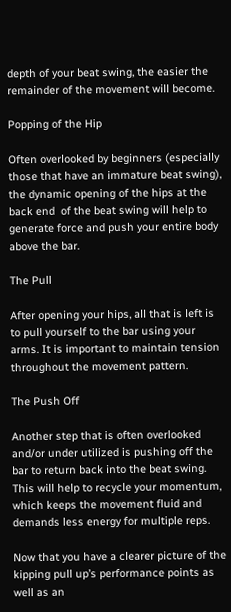depth of your beat swing, the easier the remainder of the movement will become.

Popping of the Hip

Often overlooked by beginners (especially those that have an immature beat swing), the dynamic opening of the hips at the back end  of the beat swing will help to generate force and push your entire body above the bar.

The Pull

After opening your hips, all that is left is to pull yourself to the bar using your arms. It is important to maintain tension throughout the movement pattern.

The Push Off

Another step that is often overlooked and/or under utilized is pushing off the bar to return back into the beat swing. This will help to recycle your momentum, which keeps the movement fluid and demands less energy for multiple reps.

Now that you have a clearer picture of the kipping pull up’s performance points as well as an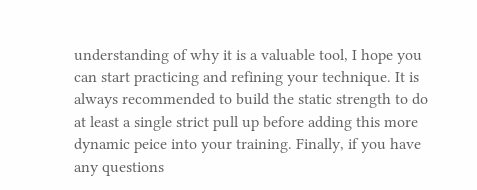understanding of why it is a valuable tool, I hope you can start practicing and refining your technique. It is always recommended to build the static strength to do at least a single strict pull up before adding this more dynamic peice into your training. Finally, if you have any questions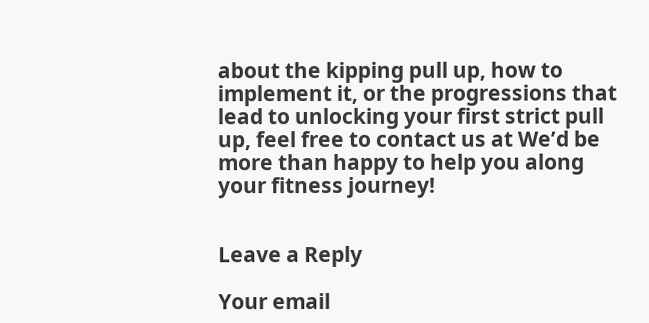about the kipping pull up, how to implement it, or the progressions that lead to unlocking your first strict pull up, feel free to contact us at We’d be more than happy to help you along your fitness journey!


Leave a Reply

Your email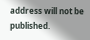address will not be published.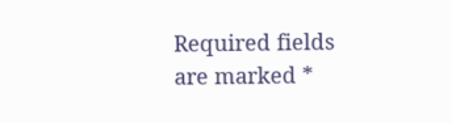Required fields are marked *